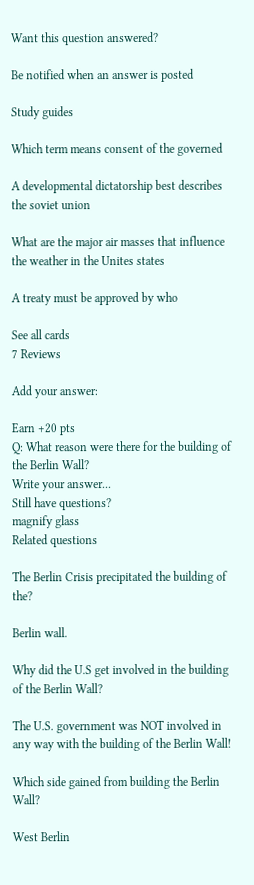Want this question answered?

Be notified when an answer is posted

Study guides

Which term means consent of the governed

A developmental dictatorship best describes the soviet union

What are the major air masses that influence the weather in the Unites states

A treaty must be approved by who

See all cards
7 Reviews

Add your answer:

Earn +20 pts
Q: What reason were there for the building of the Berlin Wall?
Write your answer...
Still have questions?
magnify glass
Related questions

The Berlin Crisis precipitated the building of the?

Berlin wall.

Why did the U.S get involved in the building of the Berlin Wall?

The U.S. government was NOT involved in any way with the building of the Berlin Wall!

Which side gained from building the Berlin Wall?

West Berlin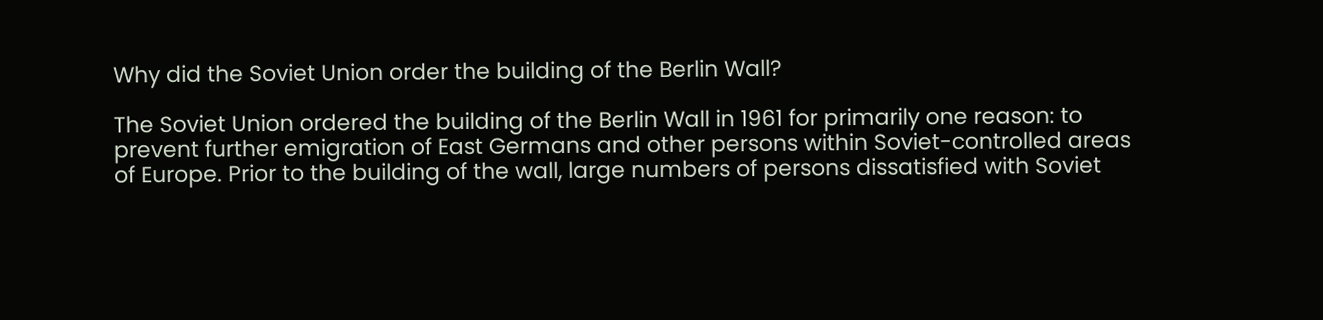Why did the Soviet Union order the building of the Berlin Wall?

The Soviet Union ordered the building of the Berlin Wall in 1961 for primarily one reason: to prevent further emigration of East Germans and other persons within Soviet-controlled areas of Europe. Prior to the building of the wall, large numbers of persons dissatisfied with Soviet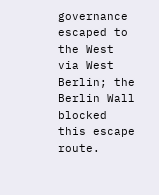governance escaped to the West via West Berlin; the Berlin Wall blocked this escape route.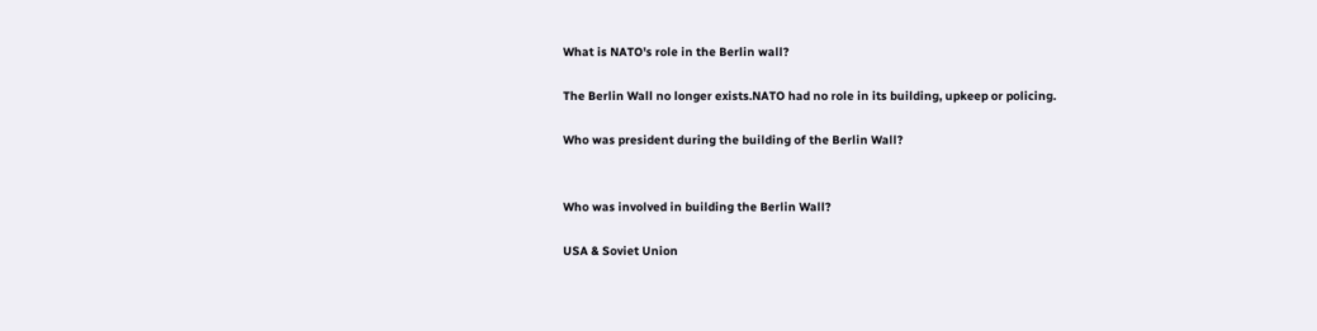What is NATO's role in the Berlin wall?

The Berlin Wall no longer exists.NATO had no role in its building, upkeep or policing.

Who was president during the building of the Berlin Wall?


Who was involved in building the Berlin Wall?

USA & Soviet Union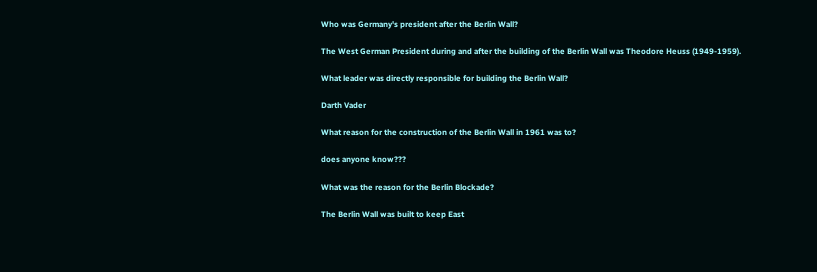Who was Germany's president after the Berlin Wall?

The West German President during and after the building of the Berlin Wall was Theodore Heuss (1949-1959).

What leader was directly responsible for building the Berlin Wall?

Darth Vader

What reason for the construction of the Berlin Wall in 1961 was to?

does anyone know???

What was the reason for the Berlin Blockade?

The Berlin Wall was built to keep East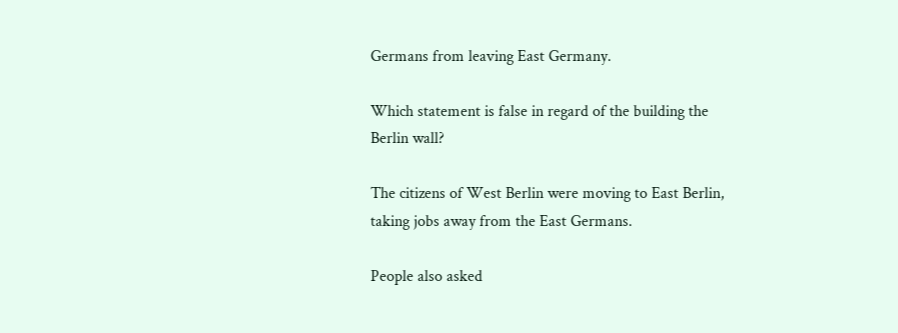Germans from leaving East Germany.

Which statement is false in regard of the building the Berlin wall?

The citizens of West Berlin were moving to East Berlin, taking jobs away from the East Germans.

People also asked